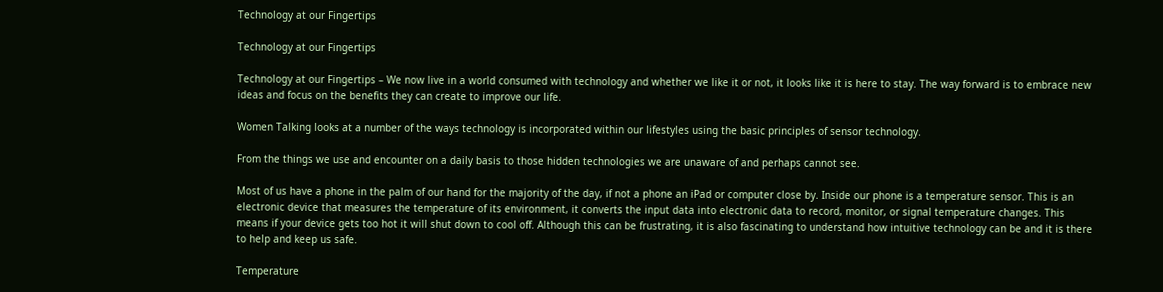Technology at our Fingertips

Technology at our Fingertips

Technology at our Fingertips – We now live in a world consumed with technology and whether we like it or not, it looks like it is here to stay. The way forward is to embrace new ideas and focus on the benefits they can create to improve our life.

Women Talking looks at a number of the ways technology is incorporated within our lifestyles using the basic principles of sensor technology.

From the things we use and encounter on a daily basis to those hidden technologies we are unaware of and perhaps cannot see.

Most of us have a phone in the palm of our hand for the majority of the day, if not a phone an iPad or computer close by. Inside our phone is a temperature sensor. This is an electronic device that measures the temperature of its environment, it converts the input data into electronic data to record, monitor, or signal temperature changes. This means if your device gets too hot it will shut down to cool off. Although this can be frustrating, it is also fascinating to understand how intuitive technology can be and it is there to help and keep us safe.

Temperature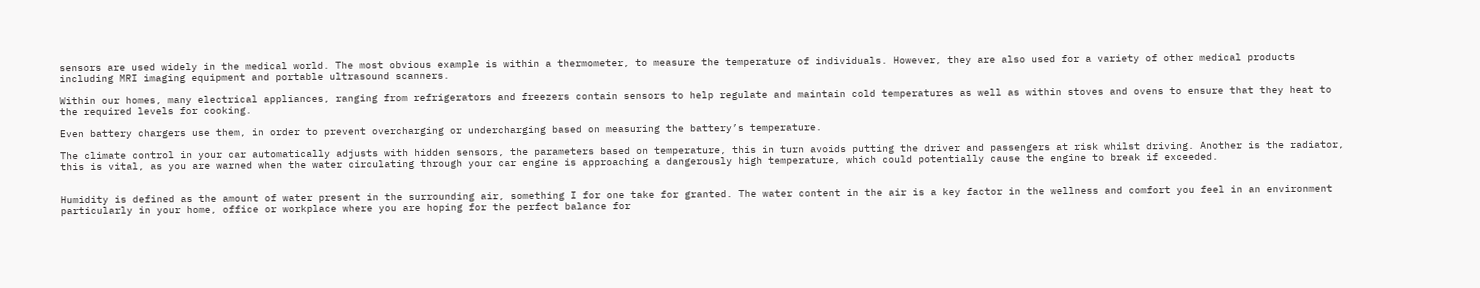sensors are used widely in the medical world. The most obvious example is within a thermometer, to measure the temperature of individuals. However, they are also used for a variety of other medical products including MRI imaging equipment and portable ultrasound scanners.

Within our homes, many electrical appliances, ranging from refrigerators and freezers contain sensors to help regulate and maintain cold temperatures as well as within stoves and ovens to ensure that they heat to the required levels for cooking.

Even battery chargers use them, in order to prevent overcharging or undercharging based on measuring the battery’s temperature.

The climate control in your car automatically adjusts with hidden sensors, the parameters based on temperature, this in turn avoids putting the driver and passengers at risk whilst driving. Another is the radiator, this is vital, as you are warned when the water circulating through your car engine is approaching a dangerously high temperature, which could potentially cause the engine to break if exceeded.


Humidity is defined as the amount of water present in the surrounding air, something I for one take for granted. The water content in the air is a key factor in the wellness and comfort you feel in an environment particularly in your home, office or workplace where you are hoping for the perfect balance for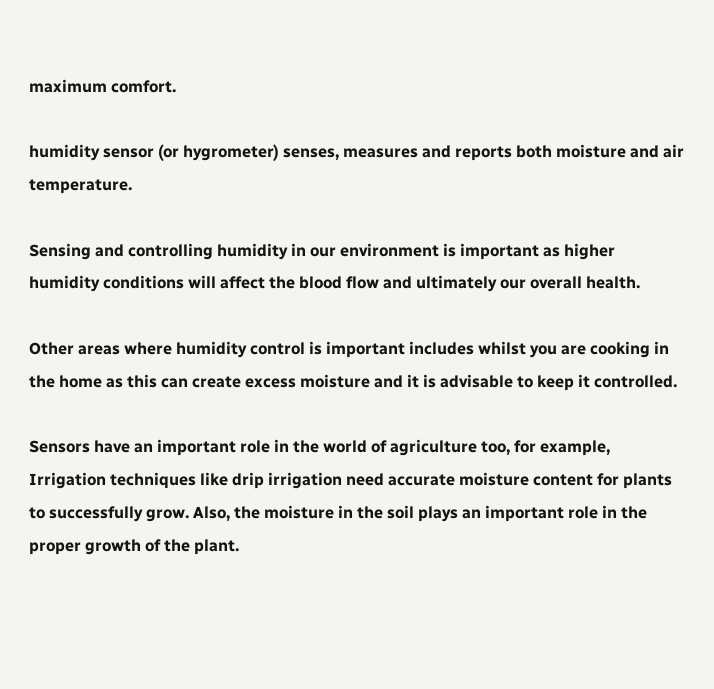maximum comfort.

humidity sensor (or hygrometer) senses, measures and reports both moisture and air temperature.

Sensing and controlling humidity in our environment is important as higher humidity conditions will affect the blood flow and ultimately our overall health.

Other areas where humidity control is important includes whilst you are cooking in the home as this can create excess moisture and it is advisable to keep it controlled.

Sensors have an important role in the world of agriculture too, for example, Irrigation techniques like drip irrigation need accurate moisture content for plants to successfully grow. Also, the moisture in the soil plays an important role in the proper growth of the plant.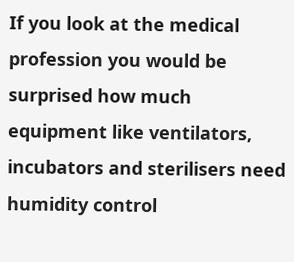If you look at the medical profession you would be surprised how much equipment like ventilators, incubators and sterilisers need humidity control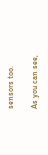sensors too.

As you can see,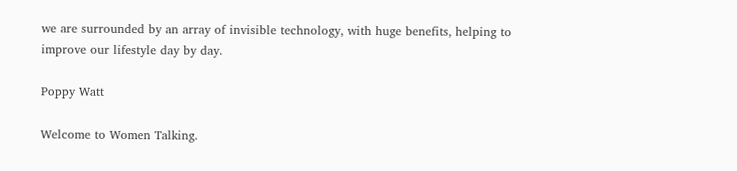we are surrounded by an array of invisible technology, with huge benefits, helping to improve our lifestyle day by day.

Poppy Watt

Welcome to Women Talking.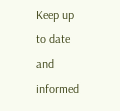Keep up to date and informed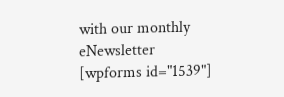with our monthly eNewsletter
[wpforms id="1539"]